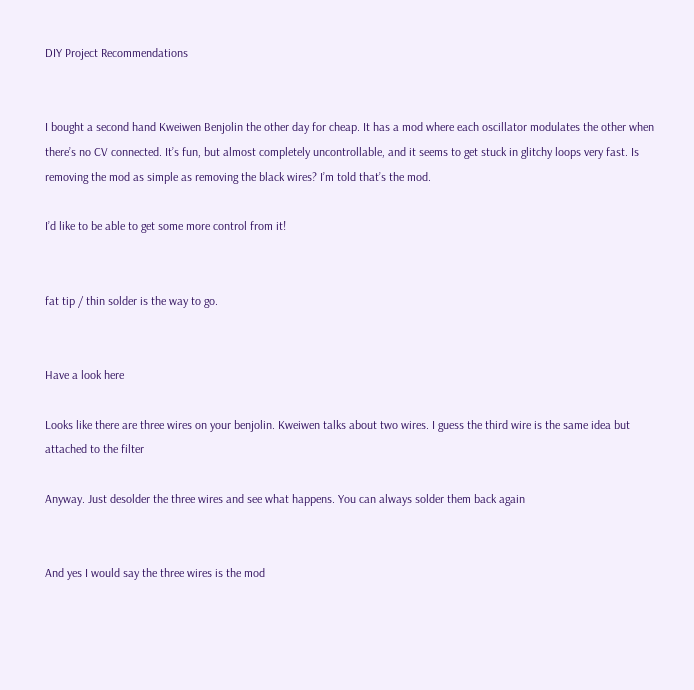DIY Project Recommendations


I bought a second hand Kweiwen Benjolin the other day for cheap. It has a mod where each oscillator modulates the other when there’s no CV connected. It’s fun, but almost completely uncontrollable, and it seems to get stuck in glitchy loops very fast. Is removing the mod as simple as removing the black wires? I’m told that’s the mod.

I’d like to be able to get some more control from it!


fat tip / thin solder is the way to go.


Have a look here

Looks like there are three wires on your benjolin. Kweiwen talks about two wires. I guess the third wire is the same idea but attached to the filter

Anyway. Just desolder the three wires and see what happens. You can always solder them back again


And yes I would say the three wires is the mod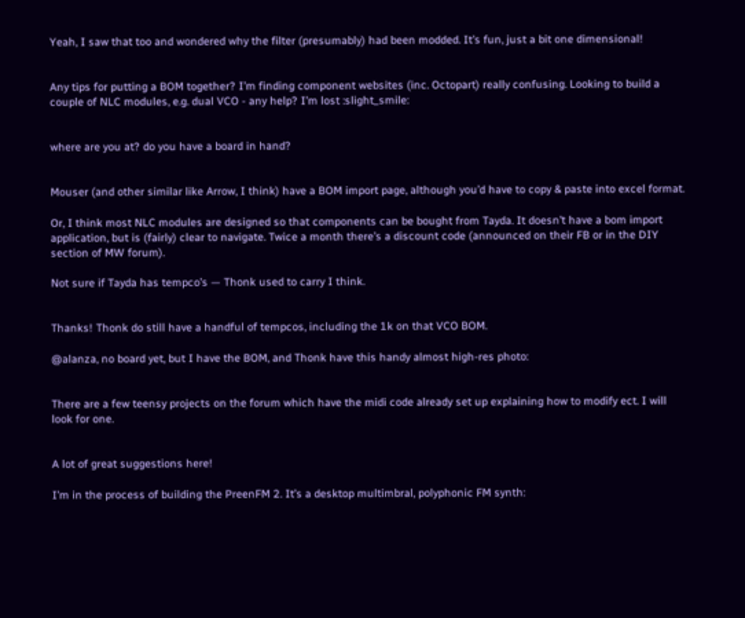Yeah, I saw that too and wondered why the filter (presumably) had been modded. It’s fun, just a bit one dimensional!


Any tips for putting a BOM together? I’m finding component websites (inc. Octopart) really confusing. Looking to build a couple of NLC modules, e.g. dual VCO - any help? I’m lost :slight_smile:


where are you at? do you have a board in hand?


Mouser (and other similar like Arrow, I think) have a BOM import page, although you’d have to copy & paste into excel format.

Or, I think most NLC modules are designed so that components can be bought from Tayda. It doesn’t have a bom import application, but is (fairly) clear to navigate. Twice a month there’s a discount code (announced on their FB or in the DIY section of MW forum).

Not sure if Tayda has tempco’s — Thonk used to carry I think.


Thanks! Thonk do still have a handful of tempcos, including the 1k on that VCO BOM.

@alanza, no board yet, but I have the BOM, and Thonk have this handy almost high-res photo:


There are a few teensy projects on the forum which have the midi code already set up explaining how to modify ect. I will look for one.


A lot of great suggestions here!

I’m in the process of building the PreenFM 2. It’s a desktop multimbral, polyphonic FM synth: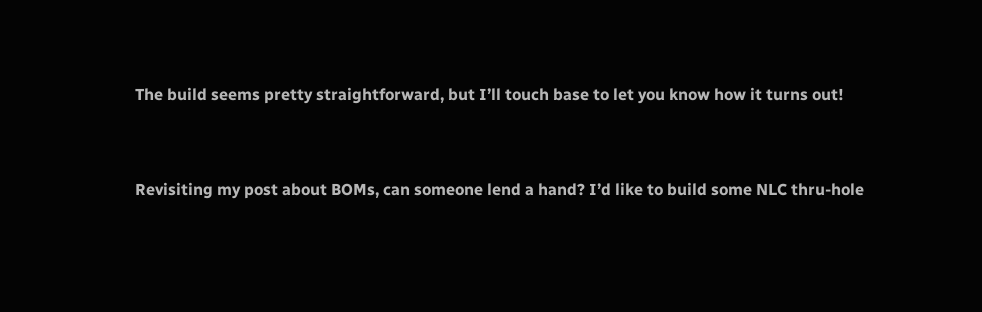The build seems pretty straightforward, but I’ll touch base to let you know how it turns out!


Revisiting my post about BOMs, can someone lend a hand? I’d like to build some NLC thru-hole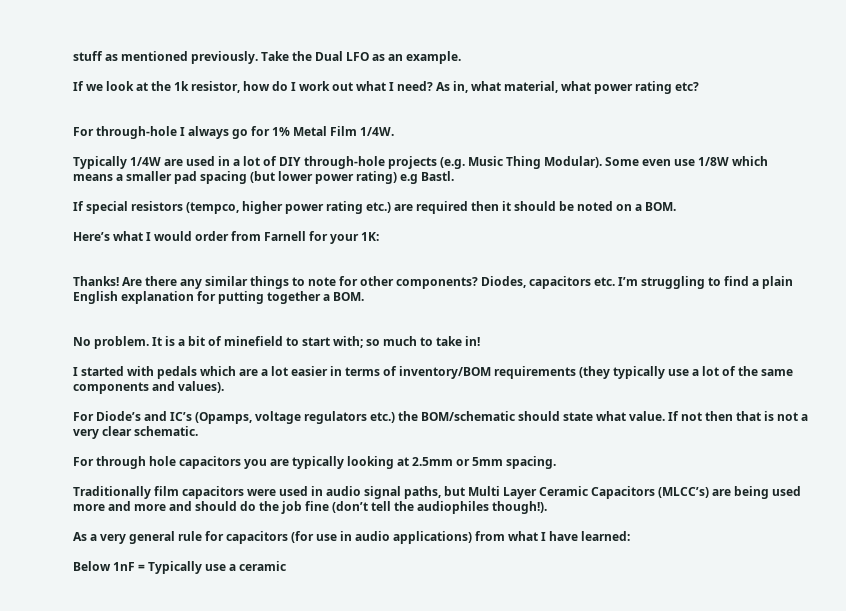stuff as mentioned previously. Take the Dual LFO as an example.

If we look at the 1k resistor, how do I work out what I need? As in, what material, what power rating etc?


For through-hole I always go for 1% Metal Film 1/4W.

Typically 1/4W are used in a lot of DIY through-hole projects (e.g. Music Thing Modular). Some even use 1/8W which means a smaller pad spacing (but lower power rating) e.g Bastl.

If special resistors (tempco, higher power rating etc.) are required then it should be noted on a BOM.

Here’s what I would order from Farnell for your 1K:


Thanks! Are there any similar things to note for other components? Diodes, capacitors etc. I’m struggling to find a plain English explanation for putting together a BOM.


No problem. It is a bit of minefield to start with; so much to take in!

I started with pedals which are a lot easier in terms of inventory/BOM requirements (they typically use a lot of the same components and values).

For Diode’s and IC’s (Opamps, voltage regulators etc.) the BOM/schematic should state what value. If not then that is not a very clear schematic.

For through hole capacitors you are typically looking at 2.5mm or 5mm spacing.

Traditionally film capacitors were used in audio signal paths, but Multi Layer Ceramic Capacitors (MLCC’s) are being used more and more and should do the job fine (don’t tell the audiophiles though!).

As a very general rule for capacitors (for use in audio applications) from what I have learned:

Below 1nF = Typically use a ceramic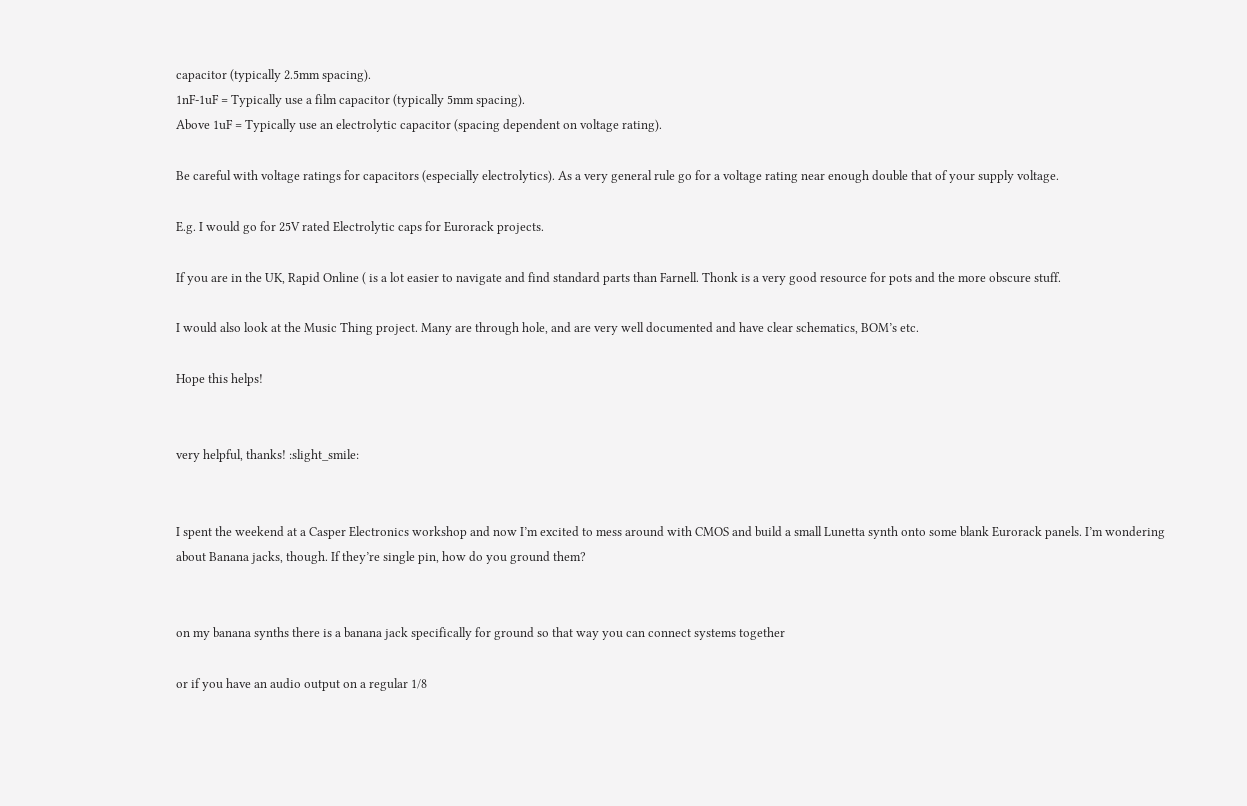capacitor (typically 2.5mm spacing).
1nF-1uF = Typically use a film capacitor (typically 5mm spacing).
Above 1uF = Typically use an electrolytic capacitor (spacing dependent on voltage rating).

Be careful with voltage ratings for capacitors (especially electrolytics). As a very general rule go for a voltage rating near enough double that of your supply voltage.

E.g. I would go for 25V rated Electrolytic caps for Eurorack projects.

If you are in the UK, Rapid Online ( is a lot easier to navigate and find standard parts than Farnell. Thonk is a very good resource for pots and the more obscure stuff.

I would also look at the Music Thing project. Many are through hole, and are very well documented and have clear schematics, BOM’s etc.

Hope this helps!


very helpful, thanks! :slight_smile:


I spent the weekend at a Casper Electronics workshop and now I’m excited to mess around with CMOS and build a small Lunetta synth onto some blank Eurorack panels. I’m wondering about Banana jacks, though. If they’re single pin, how do you ground them?


on my banana synths there is a banana jack specifically for ground so that way you can connect systems together

or if you have an audio output on a regular 1/8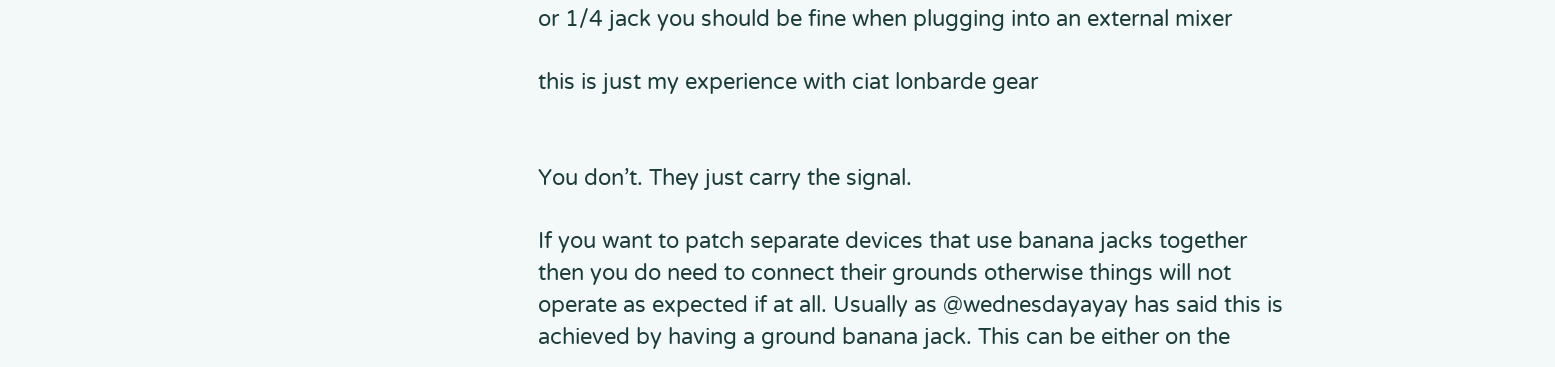or 1/4 jack you should be fine when plugging into an external mixer

this is just my experience with ciat lonbarde gear


You don’t. They just carry the signal.

If you want to patch separate devices that use banana jacks together then you do need to connect their grounds otherwise things will not operate as expected if at all. Usually as @wednesdayayay has said this is achieved by having a ground banana jack. This can be either on the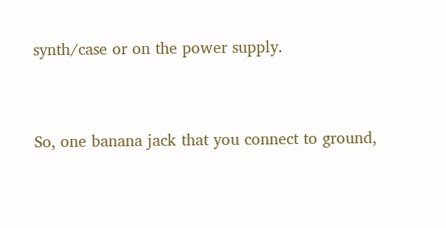synth/case or on the power supply.


So, one banana jack that you connect to ground,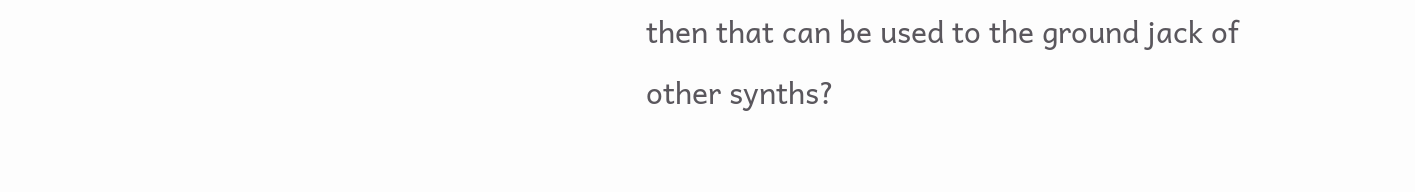then that can be used to the ground jack of other synths?